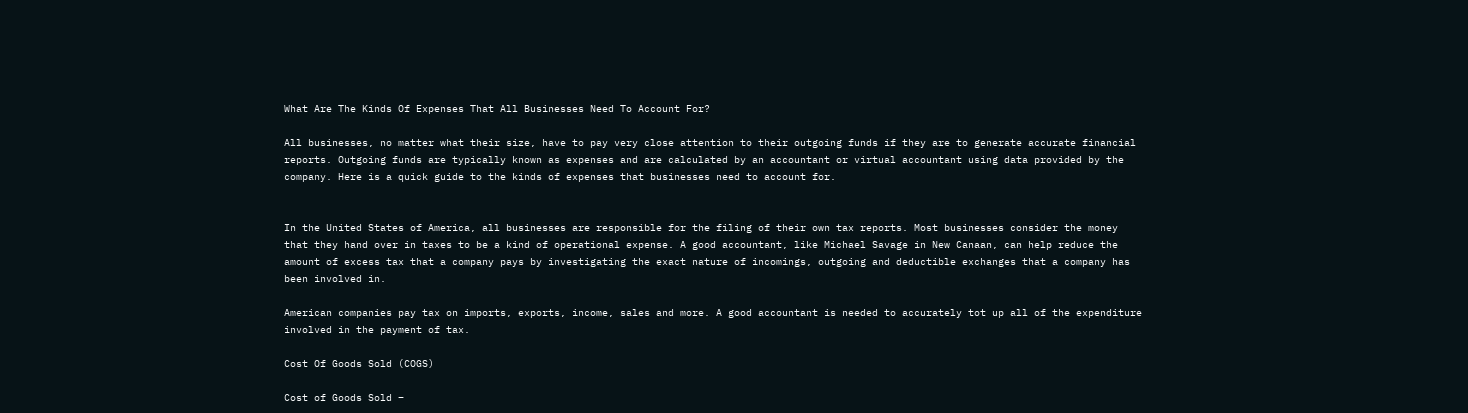What Are The Kinds Of Expenses That All Businesses Need To Account For?

All businesses, no matter what their size, have to pay very close attention to their outgoing funds if they are to generate accurate financial reports. Outgoing funds are typically known as expenses and are calculated by an accountant or virtual accountant using data provided by the company. Here is a quick guide to the kinds of expenses that businesses need to account for.


In the United States of America, all businesses are responsible for the filing of their own tax reports. Most businesses consider the money that they hand over in taxes to be a kind of operational expense. A good accountant, like Michael Savage in New Canaan, can help reduce the amount of excess tax that a company pays by investigating the exact nature of incomings, outgoing and deductible exchanges that a company has been involved in.

American companies pay tax on imports, exports, income, sales and more. A good accountant is needed to accurately tot up all of the expenditure involved in the payment of tax.

Cost Of Goods Sold (COGS)

Cost of Goods Sold –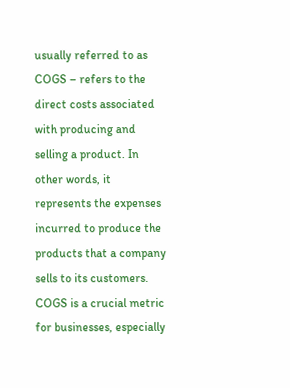usually referred to as COGS – refers to the direct costs associated with producing and selling a product. In other words, it represents the expenses incurred to produce the products that a company sells to its customers. COGS is a crucial metric for businesses, especially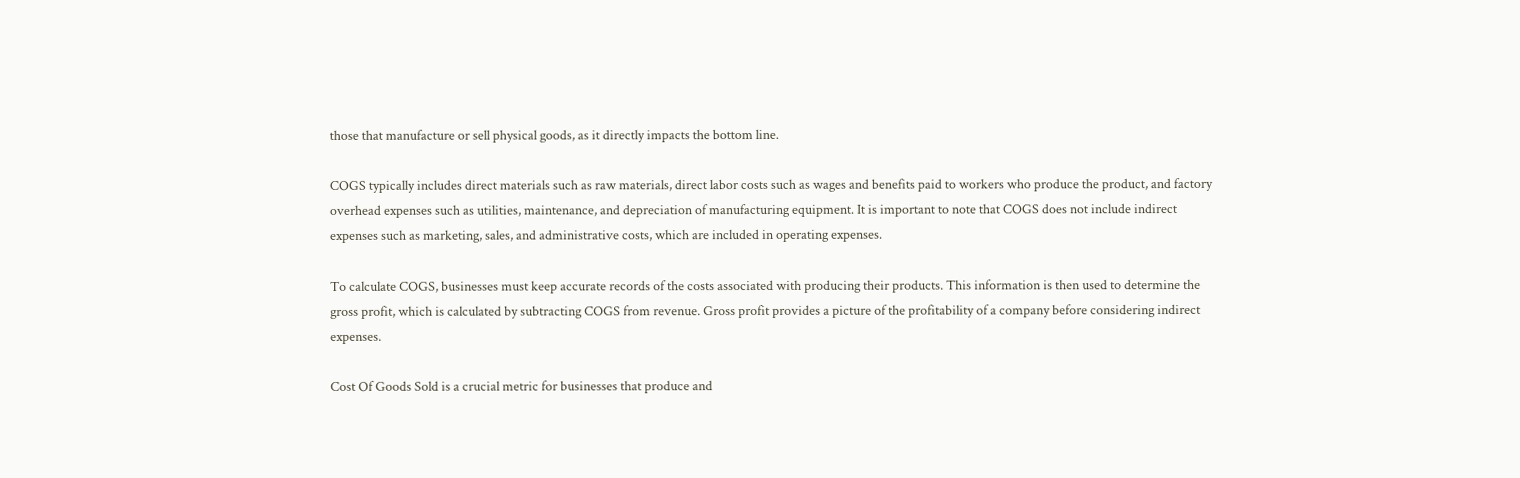those that manufacture or sell physical goods, as it directly impacts the bottom line.

COGS typically includes direct materials such as raw materials, direct labor costs such as wages and benefits paid to workers who produce the product, and factory overhead expenses such as utilities, maintenance, and depreciation of manufacturing equipment. It is important to note that COGS does not include indirect expenses such as marketing, sales, and administrative costs, which are included in operating expenses.

To calculate COGS, businesses must keep accurate records of the costs associated with producing their products. This information is then used to determine the gross profit, which is calculated by subtracting COGS from revenue. Gross profit provides a picture of the profitability of a company before considering indirect expenses.

Cost Of Goods Sold is a crucial metric for businesses that produce and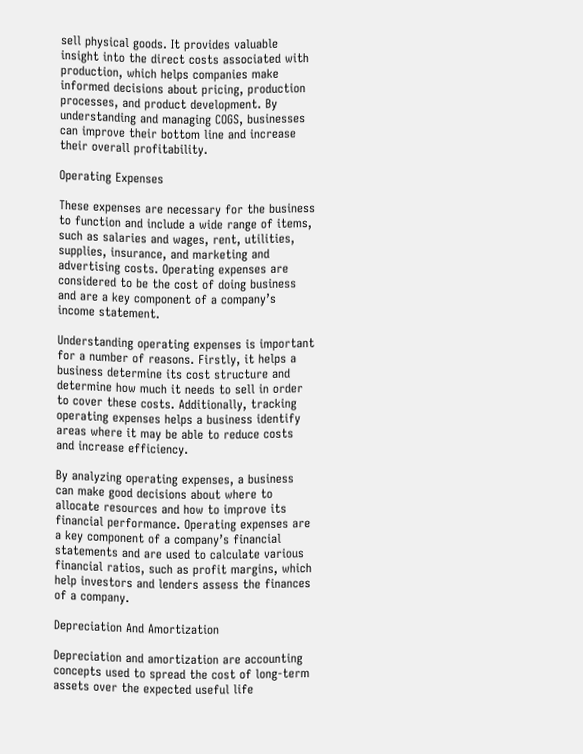sell physical goods. It provides valuable insight into the direct costs associated with production, which helps companies make informed decisions about pricing, production processes, and product development. By understanding and managing COGS, businesses can improve their bottom line and increase their overall profitability.

Operating Expenses

These expenses are necessary for the business to function and include a wide range of items, such as salaries and wages, rent, utilities, supplies, insurance, and marketing and advertising costs. Operating expenses are considered to be the cost of doing business and are a key component of a company’s income statement.

Understanding operating expenses is important for a number of reasons. Firstly, it helps a business determine its cost structure and determine how much it needs to sell in order to cover these costs. Additionally, tracking operating expenses helps a business identify areas where it may be able to reduce costs and increase efficiency.

By analyzing operating expenses, a business can make good decisions about where to allocate resources and how to improve its financial performance. Operating expenses are a key component of a company’s financial statements and are used to calculate various financial ratios, such as profit margins, which help investors and lenders assess the finances of a company.

Depreciation And Amortization

Depreciation and amortization are accounting concepts used to spread the cost of long-term assets over the expected useful life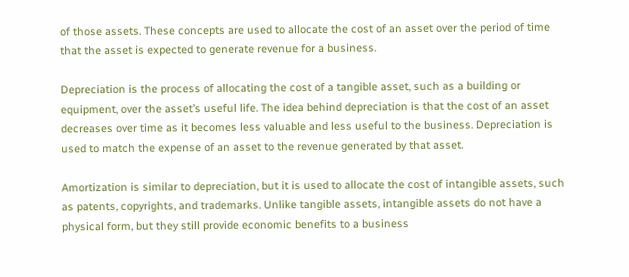of those assets. These concepts are used to allocate the cost of an asset over the period of time that the asset is expected to generate revenue for a business.

Depreciation is the process of allocating the cost of a tangible asset, such as a building or equipment, over the asset’s useful life. The idea behind depreciation is that the cost of an asset decreases over time as it becomes less valuable and less useful to the business. Depreciation is used to match the expense of an asset to the revenue generated by that asset.

Amortization is similar to depreciation, but it is used to allocate the cost of intangible assets, such as patents, copyrights, and trademarks. Unlike tangible assets, intangible assets do not have a physical form, but they still provide economic benefits to a business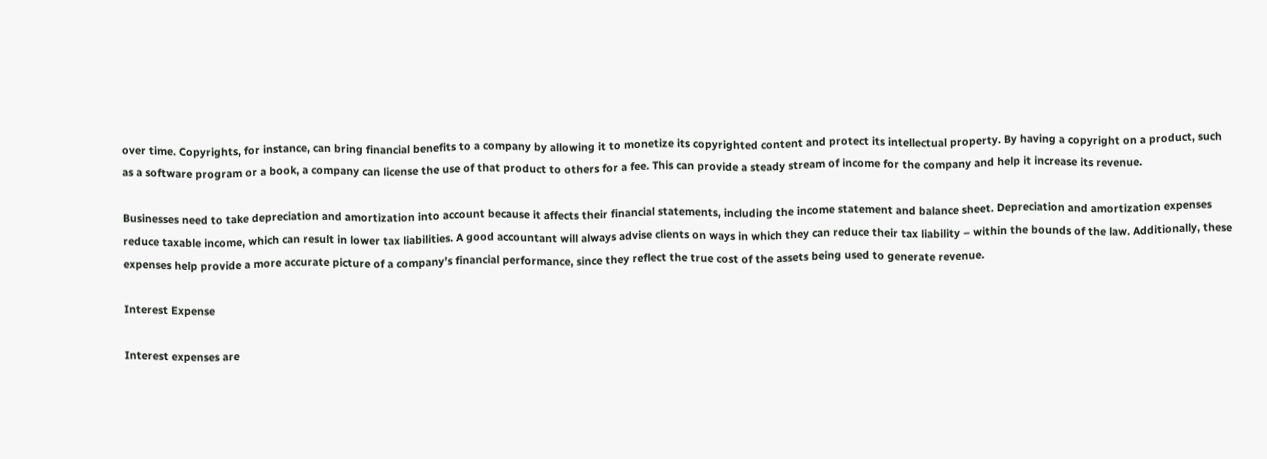over time. Copyrights, for instance, can bring financial benefits to a company by allowing it to monetize its copyrighted content and protect its intellectual property. By having a copyright on a product, such as a software program or a book, a company can license the use of that product to others for a fee. This can provide a steady stream of income for the company and help it increase its revenue.

Businesses need to take depreciation and amortization into account because it affects their financial statements, including the income statement and balance sheet. Depreciation and amortization expenses reduce taxable income, which can result in lower tax liabilities. A good accountant will always advise clients on ways in which they can reduce their tax liability – within the bounds of the law. Additionally, these expenses help provide a more accurate picture of a company’s financial performance, since they reflect the true cost of the assets being used to generate revenue.

Interest Expense

Interest expenses are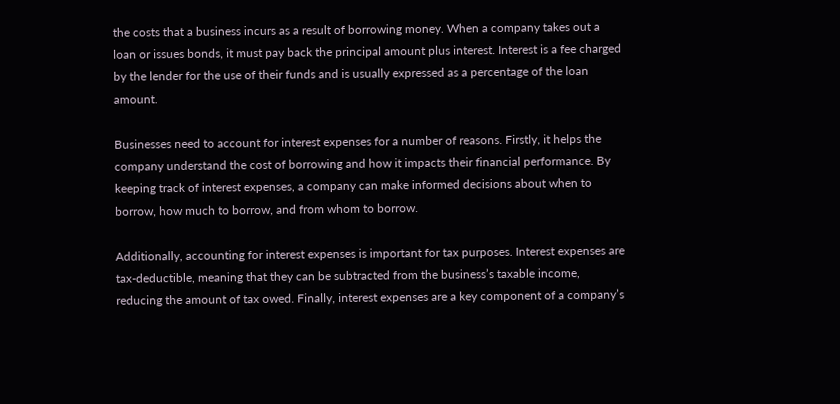the costs that a business incurs as a result of borrowing money. When a company takes out a loan or issues bonds, it must pay back the principal amount plus interest. Interest is a fee charged by the lender for the use of their funds and is usually expressed as a percentage of the loan amount.

Businesses need to account for interest expenses for a number of reasons. Firstly, it helps the company understand the cost of borrowing and how it impacts their financial performance. By keeping track of interest expenses, a company can make informed decisions about when to borrow, how much to borrow, and from whom to borrow.

Additionally, accounting for interest expenses is important for tax purposes. Interest expenses are tax-deductible, meaning that they can be subtracted from the business’s taxable income, reducing the amount of tax owed. Finally, interest expenses are a key component of a company’s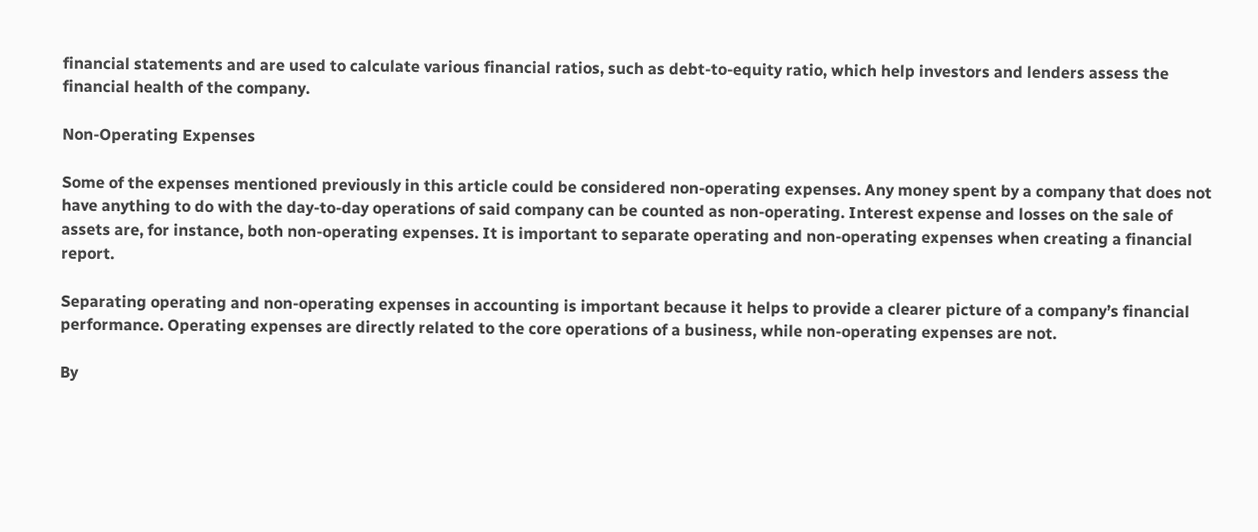financial statements and are used to calculate various financial ratios, such as debt-to-equity ratio, which help investors and lenders assess the financial health of the company.

Non-Operating Expenses

Some of the expenses mentioned previously in this article could be considered non-operating expenses. Any money spent by a company that does not have anything to do with the day-to-day operations of said company can be counted as non-operating. Interest expense and losses on the sale of assets are, for instance, both non-operating expenses. It is important to separate operating and non-operating expenses when creating a financial report.

Separating operating and non-operating expenses in accounting is important because it helps to provide a clearer picture of a company’s financial performance. Operating expenses are directly related to the core operations of a business, while non-operating expenses are not.

By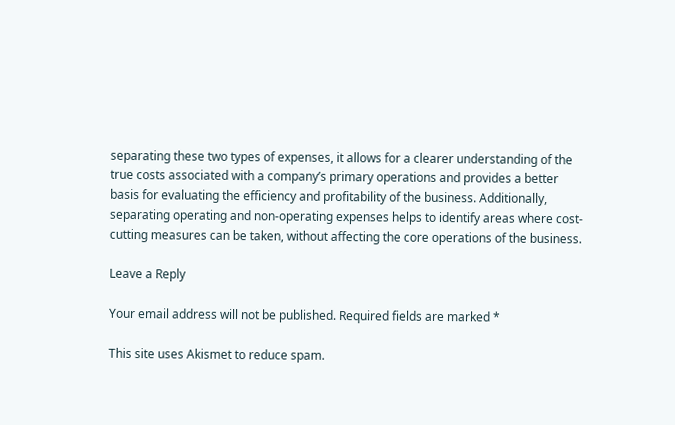separating these two types of expenses, it allows for a clearer understanding of the true costs associated with a company’s primary operations and provides a better basis for evaluating the efficiency and profitability of the business. Additionally, separating operating and non-operating expenses helps to identify areas where cost-cutting measures can be taken, without affecting the core operations of the business.

Leave a Reply

Your email address will not be published. Required fields are marked *

This site uses Akismet to reduce spam.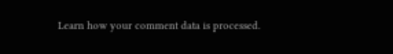Learn how your comment data is processed.